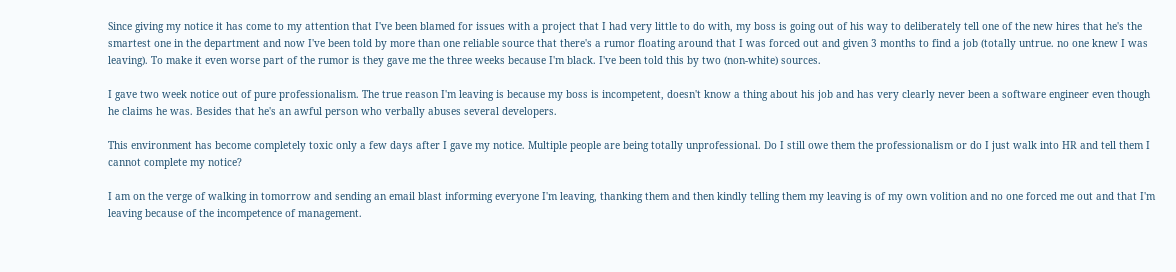Since giving my notice it has come to my attention that I've been blamed for issues with a project that I had very little to do with, my boss is going out of his way to deliberately tell one of the new hires that he's the smartest one in the department and now I've been told by more than one reliable source that there's a rumor floating around that I was forced out and given 3 months to find a job (totally untrue. no one knew I was leaving). To make it even worse part of the rumor is they gave me the three weeks because I'm black. I've been told this by two (non-white) sources.

I gave two week notice out of pure professionalism. The true reason I'm leaving is because my boss is incompetent, doesn't know a thing about his job and has very clearly never been a software engineer even though he claims he was. Besides that he's an awful person who verbally abuses several developers.

This environment has become completely toxic only a few days after I gave my notice. Multiple people are being totally unprofessional. Do I still owe them the professionalism or do I just walk into HR and tell them I cannot complete my notice?

I am on the verge of walking in tomorrow and sending an email blast informing everyone I'm leaving, thanking them and then kindly telling them my leaving is of my own volition and no one forced me out and that I'm leaving because of the incompetence of management.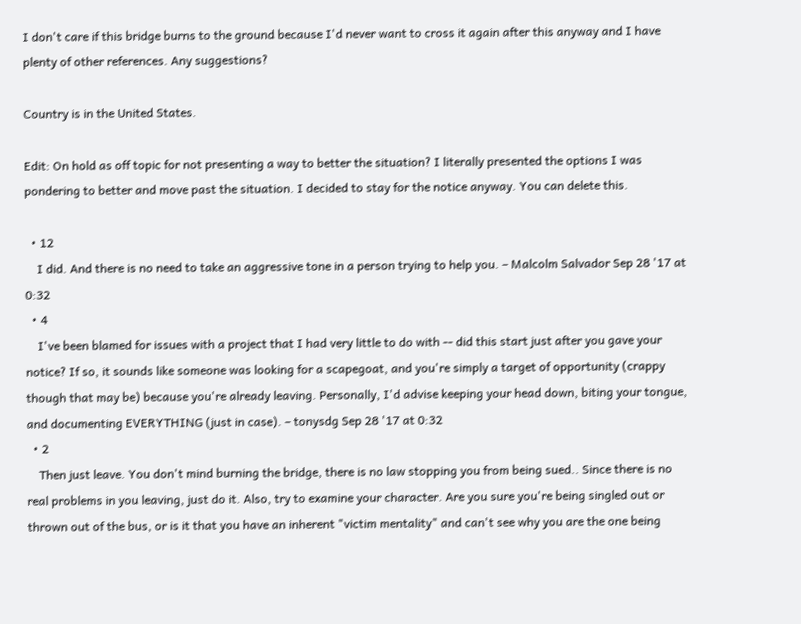I don't care if this bridge burns to the ground because I'd never want to cross it again after this anyway and I have plenty of other references. Any suggestions?

Country is in the United States.

Edit: On hold as off topic for not presenting a way to better the situation? I literally presented the options I was pondering to better and move past the situation. I decided to stay for the notice anyway. You can delete this.

  • 12
    I did. And there is no need to take an aggressive tone in a person trying to help you. – Malcolm Salvador Sep 28 '17 at 0:32
  • 4
    I've been blamed for issues with a project that I had very little to do with -- did this start just after you gave your notice? If so, it sounds like someone was looking for a scapegoat, and you're simply a target of opportunity (crappy though that may be) because you're already leaving. Personally, I'd advise keeping your head down, biting your tongue, and documenting EVERYTHING (just in case). – tonysdg Sep 28 '17 at 0:32
  • 2
    Then just leave. You don't mind burning the bridge, there is no law stopping you from being sued.. Since there is no real problems in you leaving, just do it. Also, try to examine your character. Are you sure you're being singled out or thrown out of the bus, or is it that you have an inherent "victim mentality" and can't see why you are the one being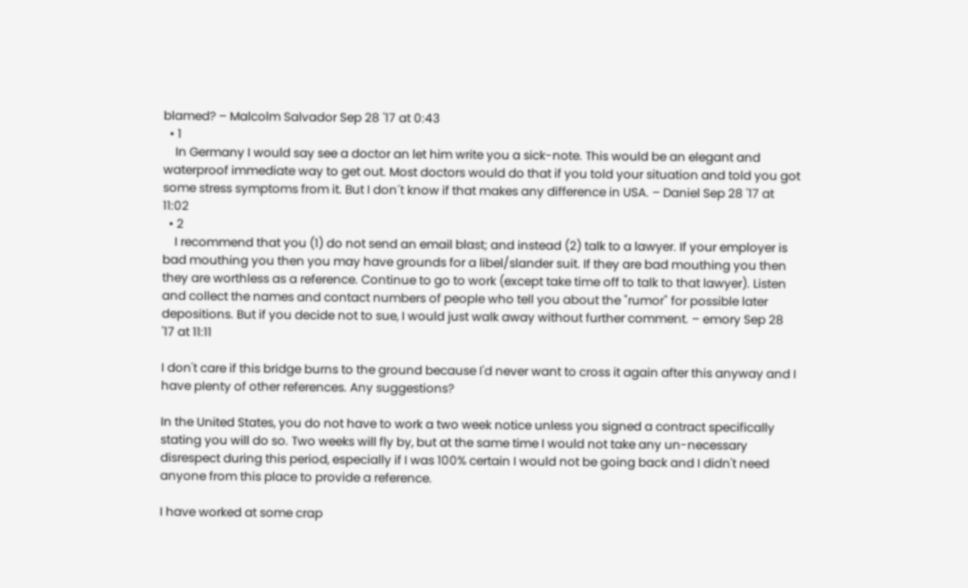blamed? – Malcolm Salvador Sep 28 '17 at 0:43
  • 1
    In Germany I would say see a doctor an let him write you a sick-note. This would be an elegant and waterproof immediate way to get out. Most doctors would do that if you told your situation and told you got some stress symptoms from it. But I don´t know if that makes any difference in USA. – Daniel Sep 28 '17 at 11:02
  • 2
    I recommend that you (1) do not send an email blast; and instead (2) talk to a lawyer. If your employer is bad mouthing you then you may have grounds for a libel/slander suit. If they are bad mouthing you then they are worthless as a reference. Continue to go to work (except take time off to talk to that lawyer). Listen and collect the names and contact numbers of people who tell you about the "rumor" for possible later depositions. But if you decide not to sue, I would just walk away without further comment. – emory Sep 28 '17 at 11:11

I don't care if this bridge burns to the ground because I'd never want to cross it again after this anyway and I have plenty of other references. Any suggestions?

In the United States, you do not have to work a two week notice unless you signed a contract specifically stating you will do so. Two weeks will fly by, but at the same time I would not take any un-necessary disrespect during this period, especially if I was 100% certain I would not be going back and I didn't need anyone from this place to provide a reference.

I have worked at some crap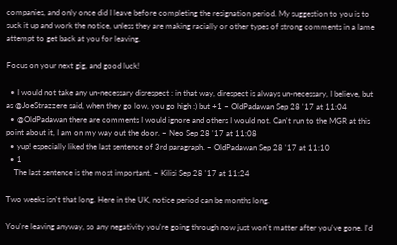companies, and only once did I leave before completing the resignation period. My suggestion to you is to suck it up and work the notice, unless they are making racially or other types of strong comments in a lame attempt to get back at you for leaving.

Focus on your next gig, and good luck!

  • I would not take any un-necessary disrespect : in that way, direspect is always un-necessary, I believe, but as @JoeStrazzere said, when they go low, you go high :) but +1 – OldPadawan Sep 28 '17 at 11:04
  • @OldPadawan there are comments I would ignore and others I would not. Can't run to the MGR at this point about it, I am on my way out the door. – Neo Sep 28 '17 at 11:08
  • yup! especially liked the last sentence of 3rd paragraph. – OldPadawan Sep 28 '17 at 11:10
  • 1
    The last sentence is the most important. – Kilisi Sep 28 '17 at 11:24

Two weeks isn't that long. Here in the UK, notice period can be months long.

You're leaving anyway, so any negativity you're going through now just won't matter after you've gone. I'd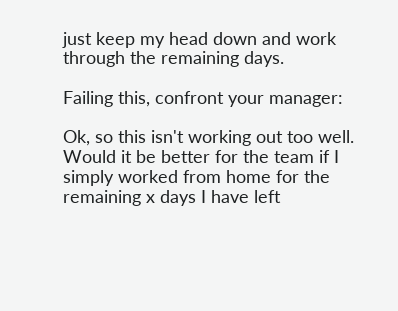just keep my head down and work through the remaining days.

Failing this, confront your manager:

Ok, so this isn't working out too well. Would it be better for the team if I simply worked from home for the remaining x days I have left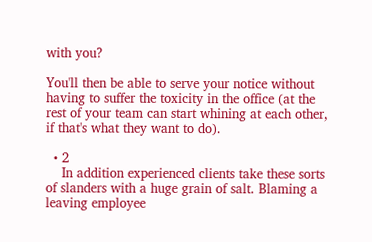with you?

You'll then be able to serve your notice without having to suffer the toxicity in the office (at the rest of your team can start whining at each other, if that's what they want to do).

  • 2
    In addition experienced clients take these sorts of slanders with a huge grain of salt. Blaming a leaving employee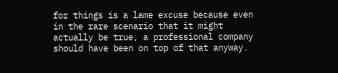for things is a lame excuse because even in the rare scenario that it might actually be true, a professional company should have been on top of that anyway.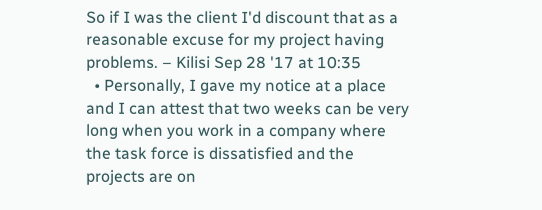So if I was the client I'd discount that as a reasonable excuse for my project having problems. – Kilisi Sep 28 '17 at 10:35
  • Personally, I gave my notice at a place and I can attest that two weeks can be very long when you work in a company where the task force is dissatisfied and the projects are on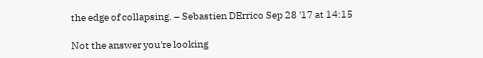the edge of collapsing. – Sebastien DErrico Sep 28 '17 at 14:15

Not the answer you're looking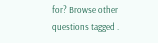for? Browse other questions tagged .